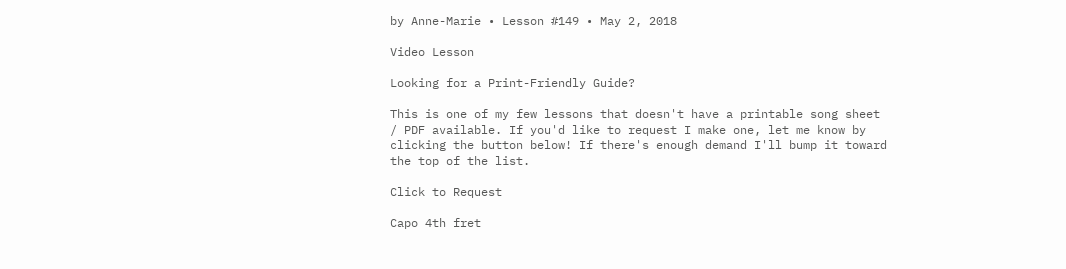by Anne-Marie • Lesson #149 • May 2, 2018

Video Lesson

Looking for a Print-Friendly Guide?

This is one of my few lessons that doesn't have a printable song sheet / PDF available. If you'd like to request I make one, let me know by clicking the button below! If there's enough demand I'll bump it toward the top of the list.

Click to Request

Capo 4th fret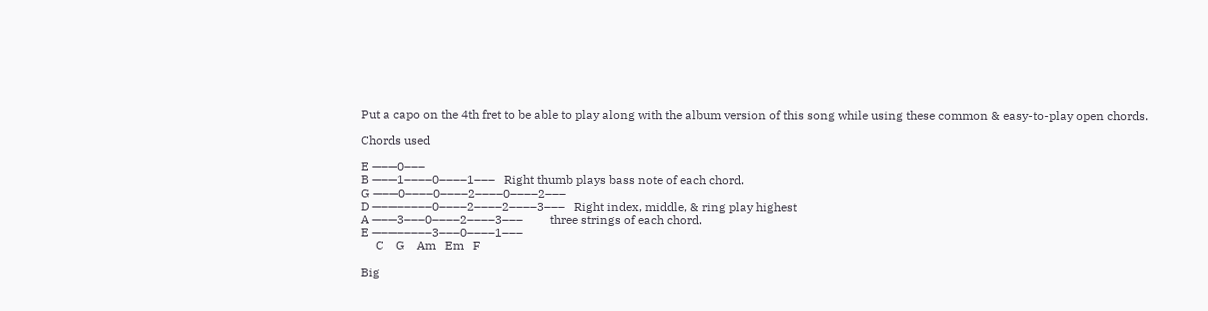Put a capo on the 4th fret to be able to play along with the album version of this song while using these common & easy-to-play open chords.

Chords used

E —–—0–––
B —–—1––––0––––1–––   Right thumb plays bass note of each chord.
G —–—0––––0––––2––––0––––2–––
D —–—–––––0––––2––––2––––3–––   Right index, middle, & ring play highest
A —–—3–––0––––2––––3–––         three strings of each chord.
E —–—–––––3–––0––––1–––
     C    G    Am   Em   F

Big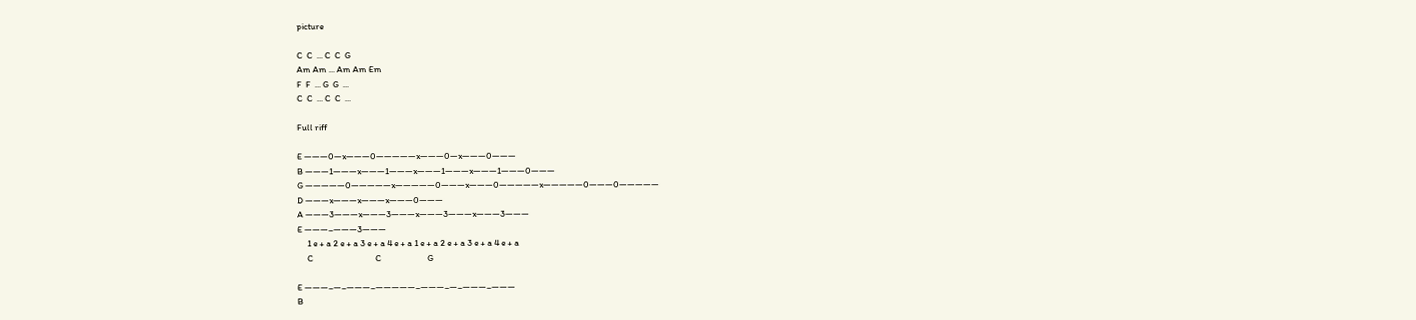picture

C  C  ... C  C  G
Am Am ... Am Am Em
F  F  ... G  G  ...
C  C  ... C  C  ...

Full riff

E ———0—x———0—————x———0—x———0———
B ———1———x———1———x———1———x———1———0———
G —————0—————x—————0———x———0—————x—————0———0—————
D ———x———x———x———0———
A ———3———x———3———x———3———x———3———
E ———–———3———
     1 e + a 2 e + a 3 e + a 4 e + a 1 e + a 2 e + a 3 e + a 4 e + a
     C                               C                       G

E ———–—–———–—————–———–—–———–———
B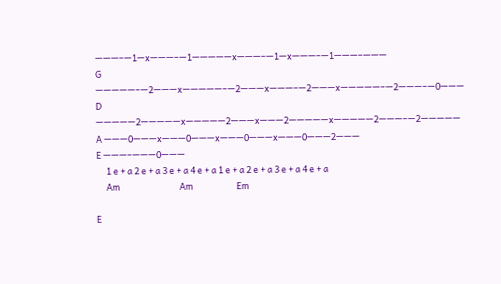———–—1—x———–—1—————x———–—1—x———–—1———–———
G —————–—2———x—————–—2———x———–—2———x—————–—2———–—0———
D —————2—————x—————2———x———2—————x—————2———–—2—————
A ———0———x———0———x———0———x———0———2———
E ———–———0———
     1 e + a 2 e + a 3 e + a 4 e + a 1 e + a 2 e + a 3 e + a 4 e + a
     Am                              Am                      Em

E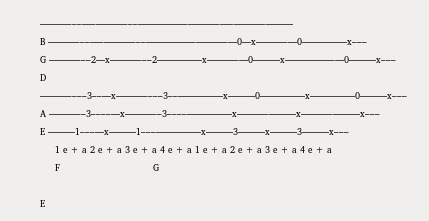———–––—–———–––—————–———–—–———–———
B ———–––—–———–––—————–———–—0—x———–—0—————x–––
G ———–––2—x———–––2—————x———–—0———x—————–—0———x–––
D ———––––3––—x———––––3––—————x———0—————x—————0———x–––
A ———––3––––—x———––3––––—————x———–———x———–———x–––
E ———1–––—x———1–––—————x———3———x———3———x–––
     1 e + a 2 e + a 3 e + a 4 e + a 1 e + a 2 e + a 3 e + a 4 e + a
     F                               G

E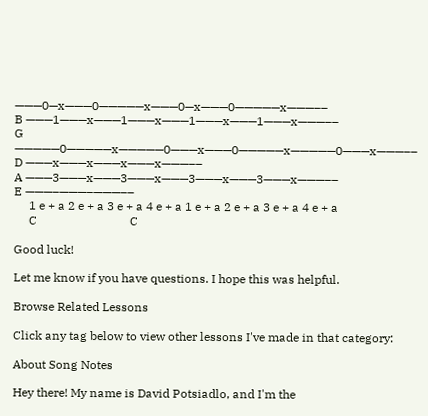———0—x———0—————x———0—x———0—————x———––
B ———1———x———1———x———1———x———1———x———––
G —————0—————x—————0———x———0—————x—————0———x———––
D ———x———x———x———x———––
A ———3———x———3———x———3———x———3———x———––
E ———–———–———––
     1 e + a 2 e + a 3 e + a 4 e + a 1 e + a 2 e + a 3 e + a 4 e + a
     C                               C

Good luck!

Let me know if you have questions. I hope this was helpful.

Browse Related Lessons

Click any tag below to view other lessons I've made in that category:

About Song Notes

Hey there! My name is David Potsiadlo, and I'm the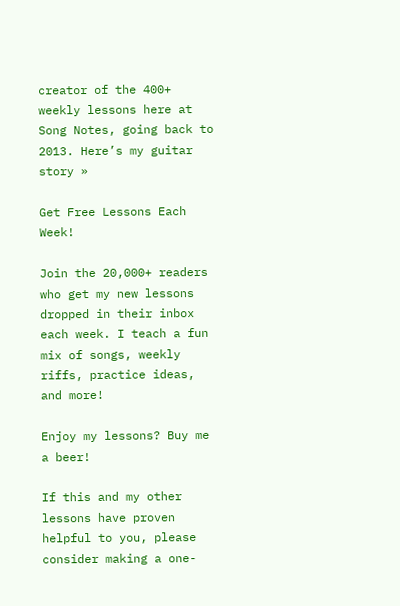creator of the 400+ weekly lessons here at Song Notes, going back to 2013. Here’s my guitar story »

Get Free Lessons Each Week!

Join the 20,000+ readers who get my new lessons dropped in their inbox each week. I teach a fun mix of songs, weekly riffs, practice ideas, and more!

Enjoy my lessons? Buy me a beer!

If this and my other lessons have proven helpful to you, please consider making a one-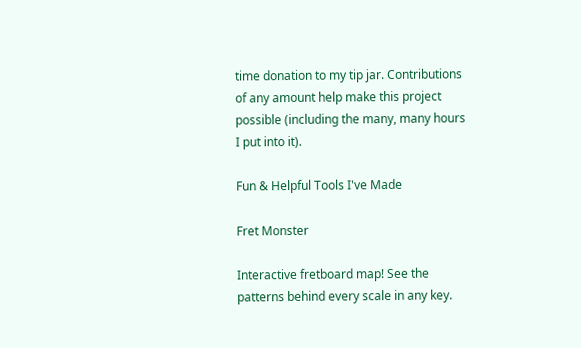time donation to my tip jar. Contributions of any amount help make this project possible (including the many, many hours I put into it).

Fun & Helpful Tools I've Made

Fret Monster

Interactive fretboard map! See the patterns behind every scale in any key.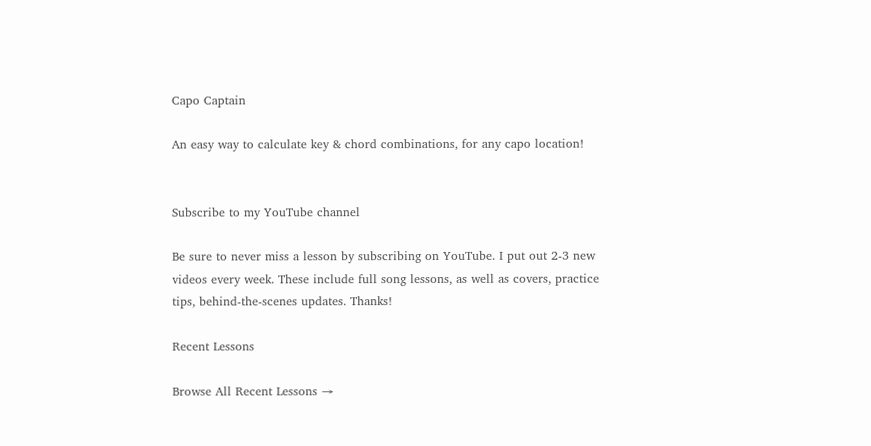Capo Captain

An easy way to calculate key & chord combinations, for any capo location!


Subscribe to my YouTube channel

Be sure to never miss a lesson by subscribing on YouTube. I put out 2-3 new videos every week. These include full song lessons, as well as covers, practice tips, behind-the-scenes updates. Thanks!

Recent Lessons

Browse All Recent Lessons →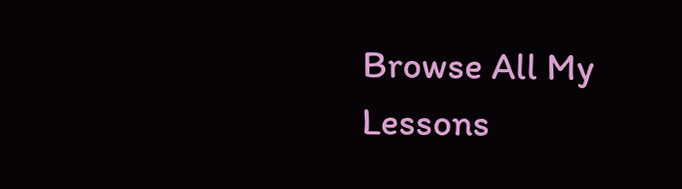Browse All My Lessons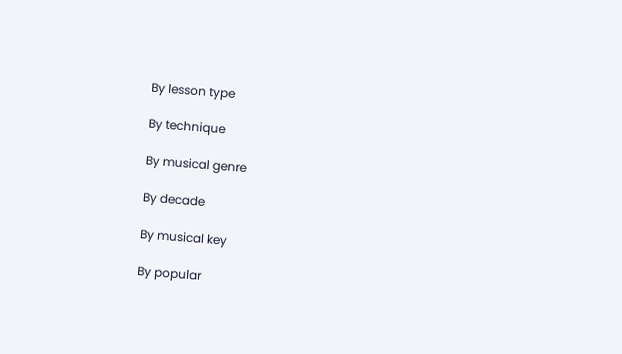By lesson type

By technique

By musical genre

By decade

By musical key

By popular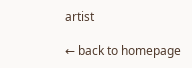artist

← back to homepage